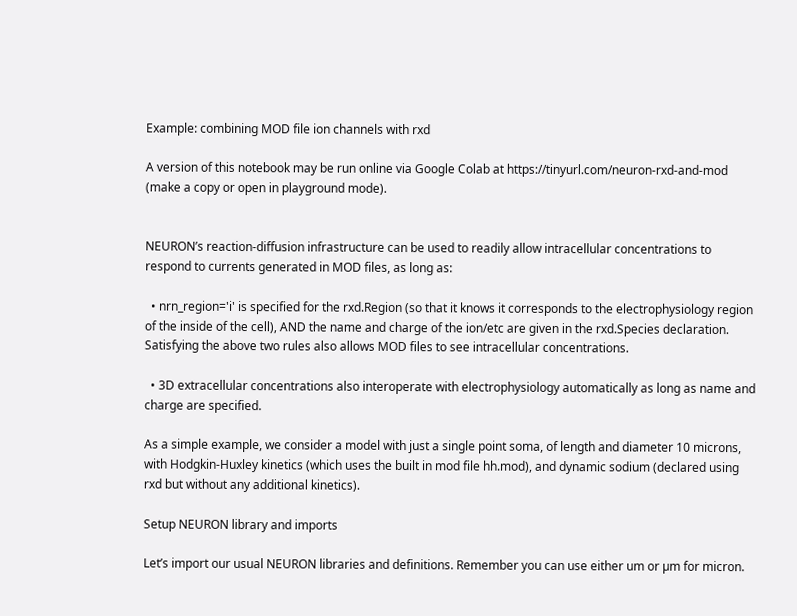Example: combining MOD file ion channels with rxd

A version of this notebook may be run online via Google Colab at https://tinyurl.com/neuron-rxd-and-mod (make a copy or open in playground mode).


NEURON’s reaction-diffusion infrastructure can be used to readily allow intracellular concentrations to respond to currents generated in MOD files, as long as:

  • nrn_region='i' is specified for the rxd.Region (so that it knows it corresponds to the electrophysiology region of the inside of the cell), AND the name and charge of the ion/etc are given in the rxd.Species declaration. Satisfying the above two rules also allows MOD files to see intracellular concentrations.

  • 3D extracellular concentrations also interoperate with electrophysiology automatically as long as name and charge are specified.

As a simple example, we consider a model with just a single point soma, of length and diameter 10 microns, with Hodgkin-Huxley kinetics (which uses the built in mod file hh.mod), and dynamic sodium (declared using rxd but without any additional kinetics).

Setup NEURON library and imports

Let’s import our usual NEURON libraries and definitions. Remember you can use either um or µm for micron.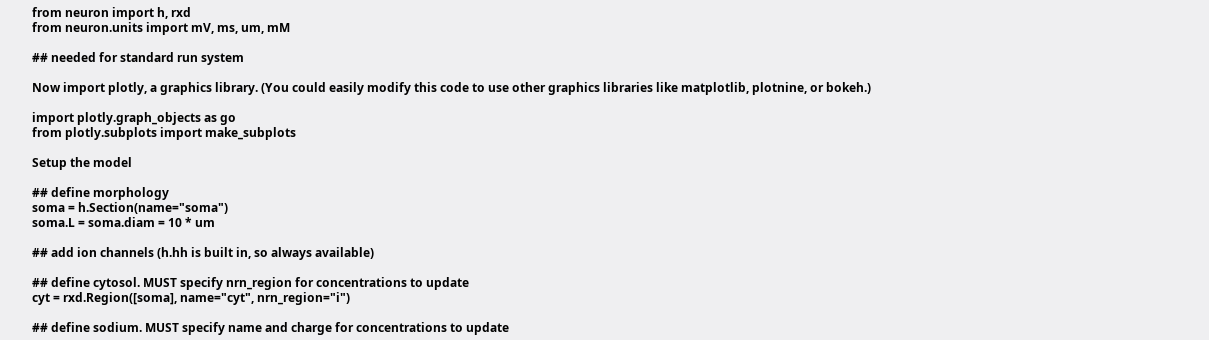from neuron import h, rxd
from neuron.units import mV, ms, um, mM

## needed for standard run system

Now import plotly, a graphics library. (You could easily modify this code to use other graphics libraries like matplotlib, plotnine, or bokeh.)

import plotly.graph_objects as go
from plotly.subplots import make_subplots

Setup the model

## define morphology
soma = h.Section(name="soma")
soma.L = soma.diam = 10 * um

## add ion channels (h.hh is built in, so always available)

## define cytosol. MUST specify nrn_region for concentrations to update
cyt = rxd.Region([soma], name="cyt", nrn_region="i")

## define sodium. MUST specify name and charge for concentrations to update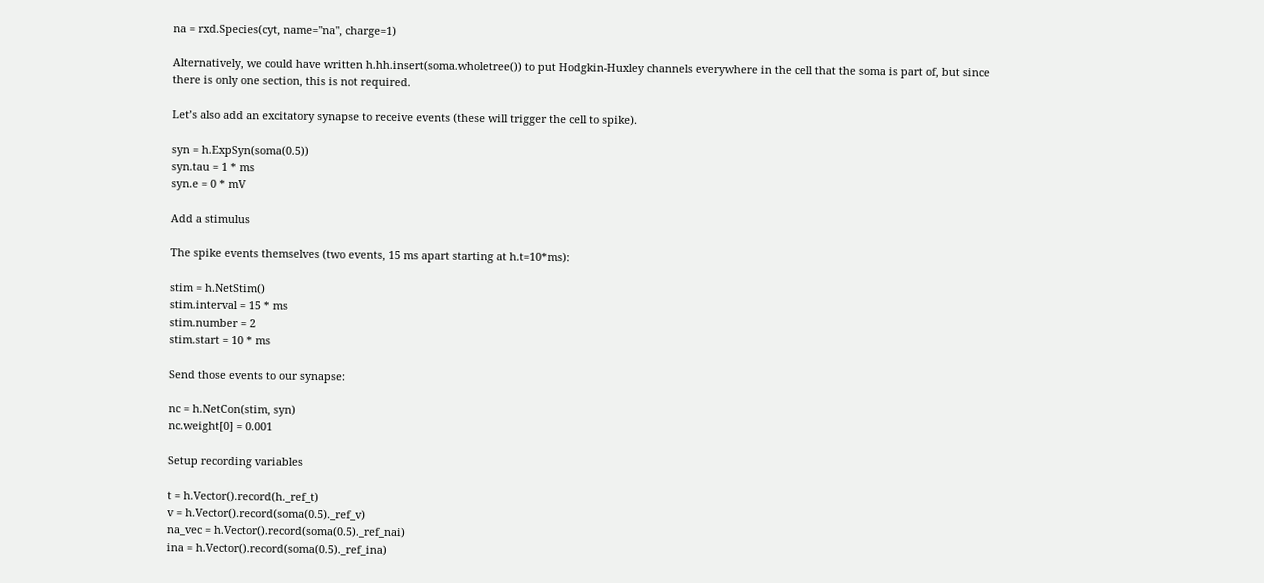na = rxd.Species(cyt, name="na", charge=1)

Alternatively, we could have written h.hh.insert(soma.wholetree()) to put Hodgkin-Huxley channels everywhere in the cell that the soma is part of, but since there is only one section, this is not required.

Let’s also add an excitatory synapse to receive events (these will trigger the cell to spike).

syn = h.ExpSyn(soma(0.5))
syn.tau = 1 * ms
syn.e = 0 * mV

Add a stimulus

The spike events themselves (two events, 15 ms apart starting at h.t=10*ms):

stim = h.NetStim()
stim.interval = 15 * ms
stim.number = 2
stim.start = 10 * ms

Send those events to our synapse:

nc = h.NetCon(stim, syn)
nc.weight[0] = 0.001

Setup recording variables

t = h.Vector().record(h._ref_t)
v = h.Vector().record(soma(0.5)._ref_v)
na_vec = h.Vector().record(soma(0.5)._ref_nai)
ina = h.Vector().record(soma(0.5)._ref_ina)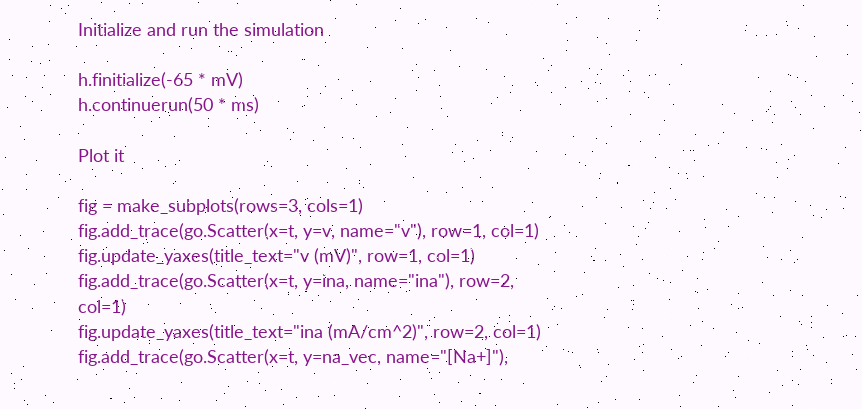Initialize and run the simulation

h.finitialize(-65 * mV)
h.continuerun(50 * ms)

Plot it

fig = make_subplots(rows=3, cols=1)
fig.add_trace(go.Scatter(x=t, y=v, name="v"), row=1, col=1)
fig.update_yaxes(title_text="v (mV)", row=1, col=1)
fig.add_trace(go.Scatter(x=t, y=ina, name="ina"), row=2, col=1)
fig.update_yaxes(title_text="ina (mA/cm^2)", row=2, col=1)
fig.add_trace(go.Scatter(x=t, y=na_vec, name="[Na+]"),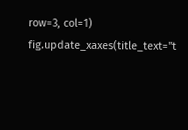row=3, col=1)
fig.update_xaxes(title_text="t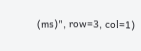(ms)", row=3, col=1)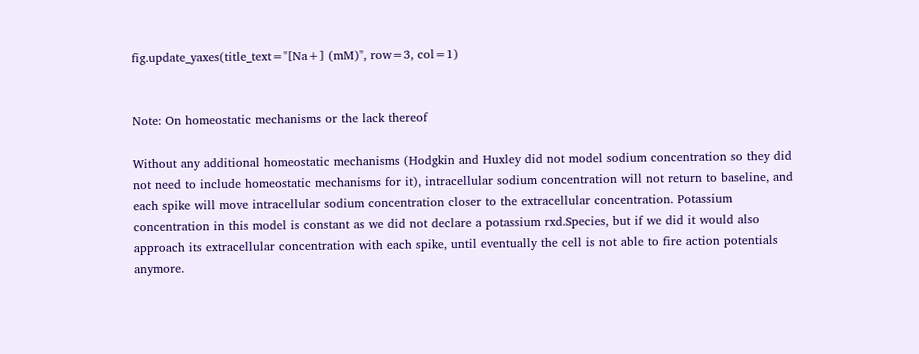fig.update_yaxes(title_text="[Na+] (mM)", row=3, col=1)


Note: On homeostatic mechanisms or the lack thereof

Without any additional homeostatic mechanisms (Hodgkin and Huxley did not model sodium concentration so they did not need to include homeostatic mechanisms for it), intracellular sodium concentration will not return to baseline, and each spike will move intracellular sodium concentration closer to the extracellular concentration. Potassium concentration in this model is constant as we did not declare a potassium rxd.Species, but if we did it would also approach its extracellular concentration with each spike, until eventually the cell is not able to fire action potentials anymore.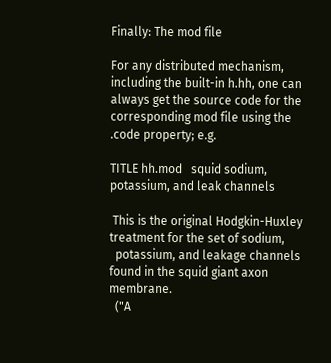Finally: The mod file

For any distributed mechanism, including the built-in h.hh, one can always get the source code for the corresponding mod file using the .code property; e.g.

TITLE hh.mod   squid sodium, potassium, and leak channels

 This is the original Hodgkin-Huxley treatment for the set of sodium,
  potassium, and leakage channels found in the squid giant axon membrane.
  ("A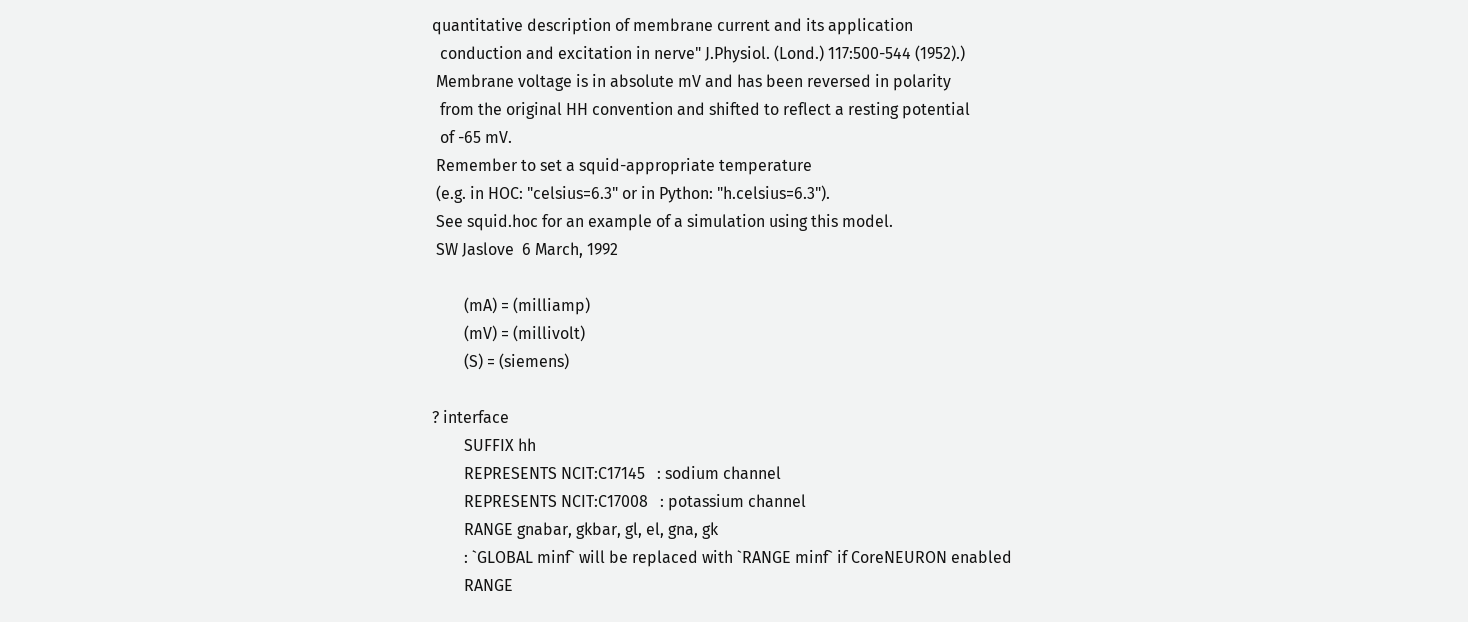quantitative description of membrane current and its application
  conduction and excitation in nerve" J.Physiol. (Lond.) 117:500-544 (1952).)
 Membrane voltage is in absolute mV and has been reversed in polarity
  from the original HH convention and shifted to reflect a resting potential
  of -65 mV.
 Remember to set a squid-appropriate temperature
 (e.g. in HOC: "celsius=6.3" or in Python: "h.celsius=6.3").
 See squid.hoc for an example of a simulation using this model.
 SW Jaslove  6 March, 1992

        (mA) = (milliamp)
        (mV) = (millivolt)
        (S) = (siemens)

? interface
        SUFFIX hh
        REPRESENTS NCIT:C17145   : sodium channel
        REPRESENTS NCIT:C17008   : potassium channel
        RANGE gnabar, gkbar, gl, el, gna, gk
        : `GLOBAL minf` will be replaced with `RANGE minf` if CoreNEURON enabled
        RANGE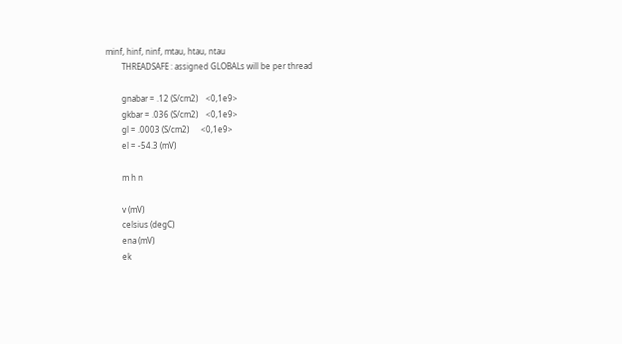minf, hinf, ninf, mtau, htau, ntau
        THREADSAFE : assigned GLOBALs will be per thread

        gnabar = .12 (S/cm2)    <0,1e9>
        gkbar = .036 (S/cm2)    <0,1e9>
        gl = .0003 (S/cm2)      <0,1e9>
        el = -54.3 (mV)

        m h n

        v (mV)
        celsius (degC)
        ena (mV)
        ek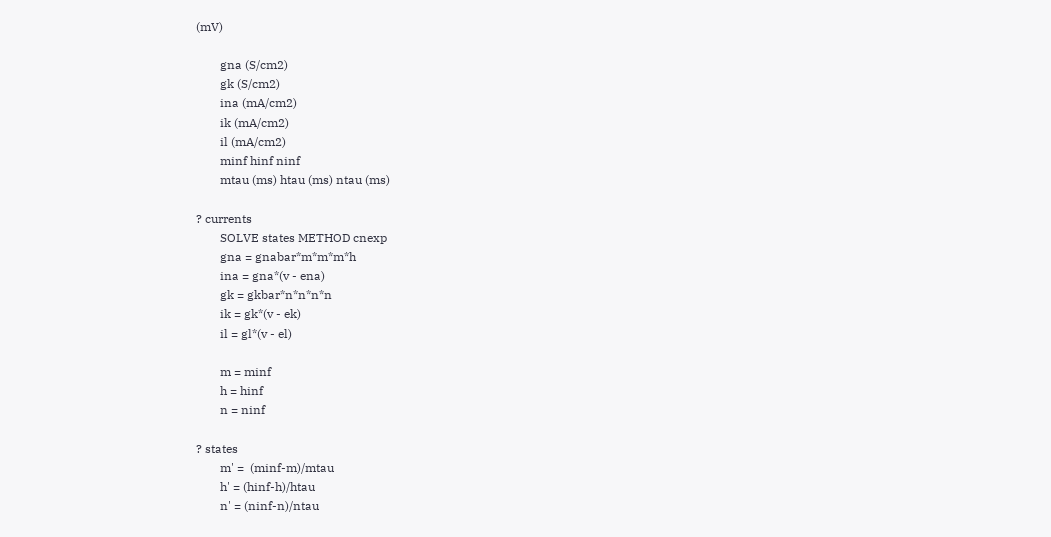(mV)

        gna (S/cm2)
        gk (S/cm2)
        ina (mA/cm2)
        ik (mA/cm2)
        il (mA/cm2)
        minf hinf ninf
        mtau (ms) htau (ms) ntau (ms)

? currents
        SOLVE states METHOD cnexp
        gna = gnabar*m*m*m*h
        ina = gna*(v - ena)
        gk = gkbar*n*n*n*n
        ik = gk*(v - ek)
        il = gl*(v - el)

        m = minf
        h = hinf
        n = ninf

? states
        m' =  (minf-m)/mtau
        h' = (hinf-h)/htau
        n' = (ninf-n)/ntau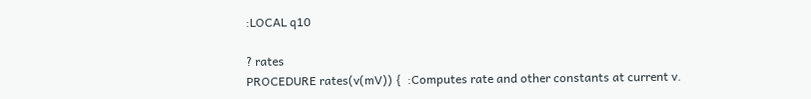:LOCAL q10

? rates
PROCEDURE rates(v(mV)) {  :Computes rate and other constants at current v.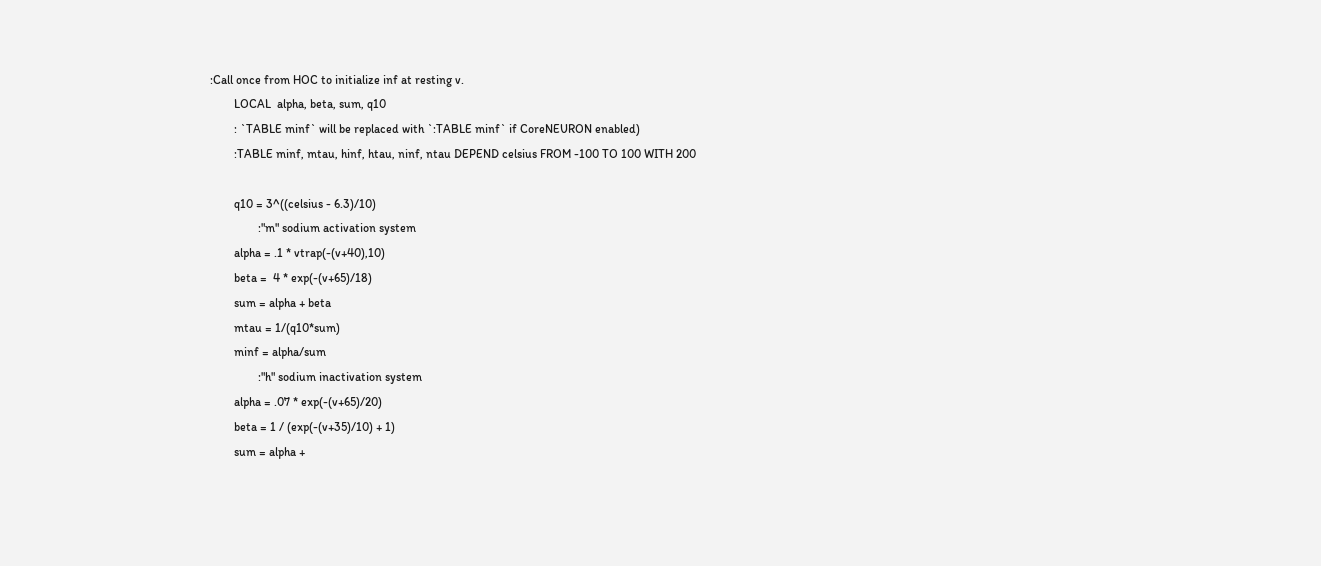:Call once from HOC to initialize inf at resting v.
        LOCAL  alpha, beta, sum, q10
        : `TABLE minf` will be replaced with `:TABLE minf` if CoreNEURON enabled)
        :TABLE minf, mtau, hinf, htau, ninf, ntau DEPEND celsius FROM -100 TO 100 WITH 200

        q10 = 3^((celsius - 6.3)/10)
                :"m" sodium activation system
        alpha = .1 * vtrap(-(v+40),10)
        beta =  4 * exp(-(v+65)/18)
        sum = alpha + beta
        mtau = 1/(q10*sum)
        minf = alpha/sum
                :"h" sodium inactivation system
        alpha = .07 * exp(-(v+65)/20)
        beta = 1 / (exp(-(v+35)/10) + 1)
        sum = alpha +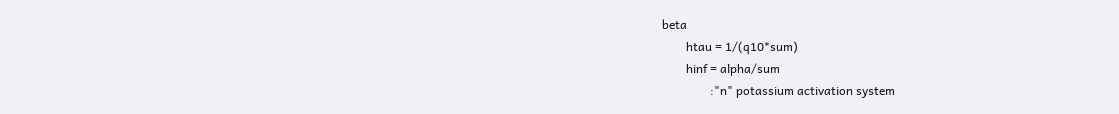beta
        htau = 1/(q10*sum)
        hinf = alpha/sum
                :"n" potassium activation system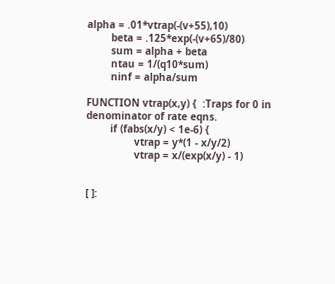alpha = .01*vtrap(-(v+55),10)
        beta = .125*exp(-(v+65)/80)
        sum = alpha + beta
        ntau = 1/(q10*sum)
        ninf = alpha/sum

FUNCTION vtrap(x,y) {  :Traps for 0 in denominator of rate eqns.
        if (fabs(x/y) < 1e-6) {
                vtrap = y*(1 - x/y/2)
                vtrap = x/(exp(x/y) - 1)


[ ]: